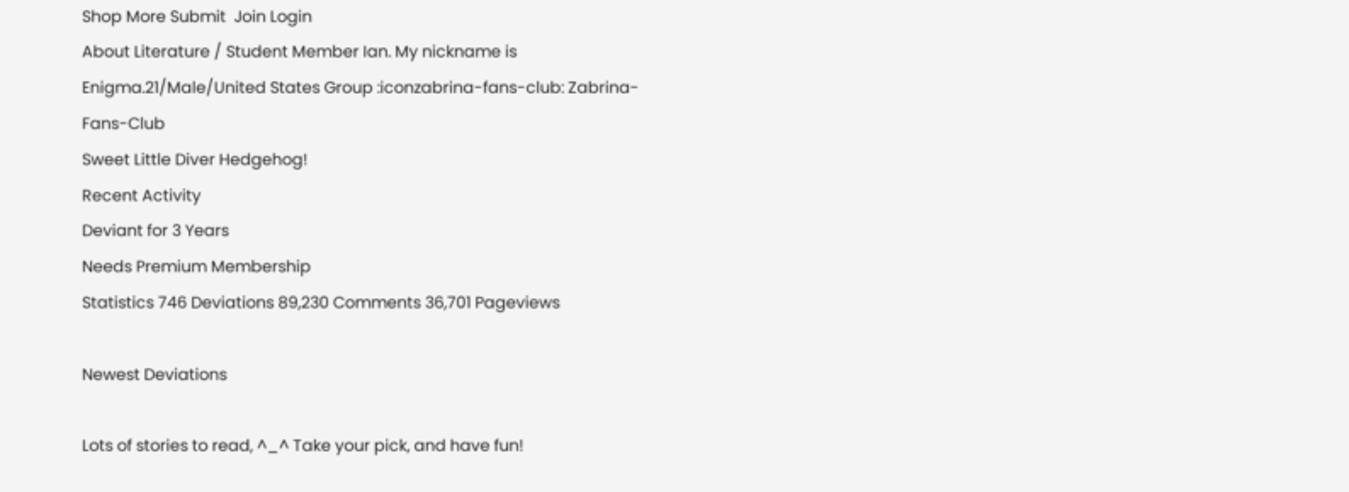Shop More Submit  Join Login
About Literature / Student Member Ian. My nickname is Enigma.21/Male/United States Group :iconzabrina-fans-club: Zabrina-Fans-Club
Sweet Little Diver Hedgehog!
Recent Activity
Deviant for 3 Years
Needs Premium Membership
Statistics 746 Deviations 89,230 Comments 36,701 Pageviews

Newest Deviations

Lots of stories to read, ^_^ Take your pick, and have fun!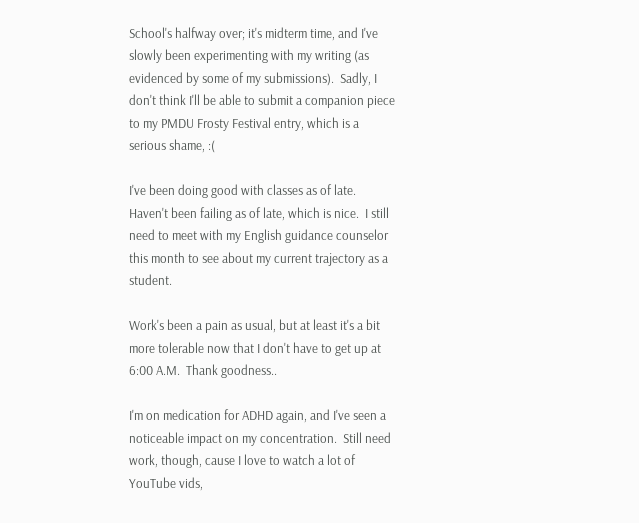School's halfway over; it's midterm time, and I've slowly been experimenting with my writing (as evidenced by some of my submissions).  Sadly, I don't think I'll be able to submit a companion piece to my PMDU Frosty Festival entry, which is a serious shame, :(

I've been doing good with classes as of late.  Haven't been failing as of late, which is nice.  I still need to meet with my English guidance counselor this month to see about my current trajectory as a student.

Work's been a pain as usual, but at least it's a bit more tolerable now that I don't have to get up at 6:00 A.M.  Thank goodness..

I'm on medication for ADHD again, and I've seen a noticeable impact on my concentration.  Still need work, though, cause I love to watch a lot of YouTube vids,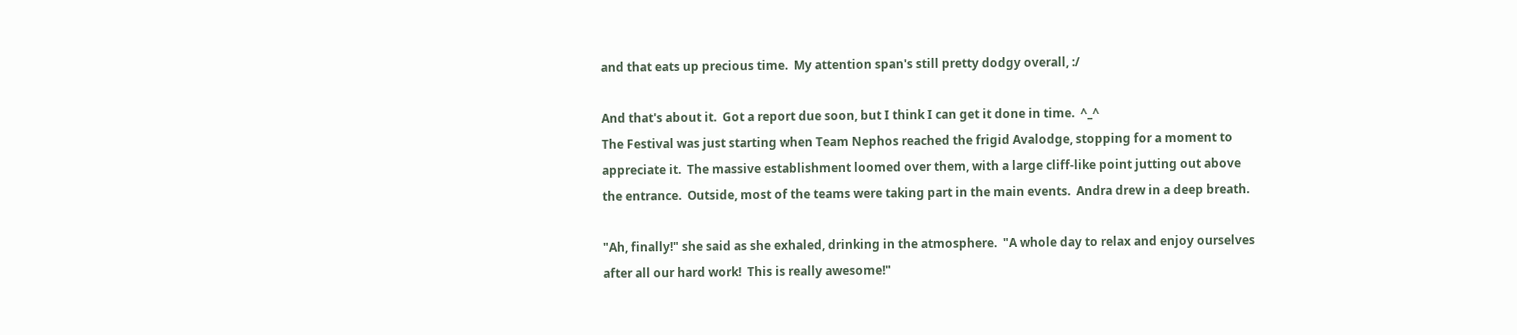and that eats up precious time.  My attention span's still pretty dodgy overall, :/

And that's about it.  Got a report due soon, but I think I can get it done in time.  ^_^
The Festival was just starting when Team Nephos reached the frigid Avalodge, stopping for a moment to appreciate it.  The massive establishment loomed over them, with a large cliff-like point jutting out above the entrance.  Outside, most of the teams were taking part in the main events.  Andra drew in a deep breath.

"Ah, finally!" she said as she exhaled, drinking in the atmosphere.  "A whole day to relax and enjoy ourselves after all our hard work!  This is really awesome!"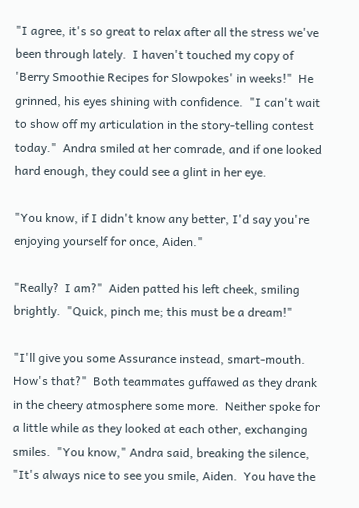"I agree, it's so great to relax after all the stress we've been through lately.  I haven't touched my copy of 'Berry Smoothie Recipes for Slowpokes' in weeks!"  He grinned, his eyes shining with confidence.  "I can't wait to show off my articulation in the story-telling contest today."  Andra smiled at her comrade, and if one looked hard enough, they could see a glint in her eye.

"You know, if I didn't know any better, I'd say you're enjoying yourself for once, Aiden."

"Really?  I am?"  Aiden patted his left cheek, smiling brightly.  "Quick, pinch me; this must be a dream!"

"I'll give you some Assurance instead, smart-mouth.  How's that?"  Both teammates guffawed as they drank in the cheery atmosphere some more.  Neither spoke for a little while as they looked at each other, exchanging smiles.  "You know," Andra said, breaking the silence, "It's always nice to see you smile, Aiden.  You have the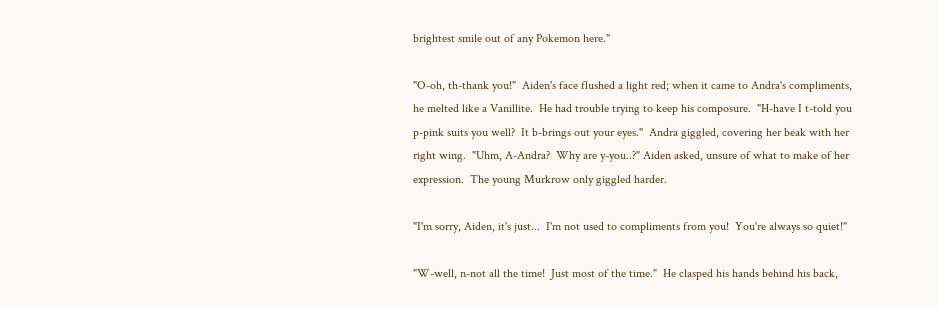brightest smile out of any Pokemon here."

"O-oh, th-thank you!"  Aiden's face flushed a light red; when it came to Andra's compliments, he melted like a Vanillite.  He had trouble trying to keep his composure.  "H-have I t-told you p-pink suits you well?  It b-brings out your eyes."  Andra giggled, covering her beak with her right wing.  "Uhm, A-Andra?  Why are y-you..?" Aiden asked, unsure of what to make of her expression.  The young Murkrow only giggled harder.

"I'm sorry, Aiden, it's just...  I'm not used to compliments from you!  You're always so quiet!"

"W-well, n-not all the time!  Just most of the time."  He clasped his hands behind his back,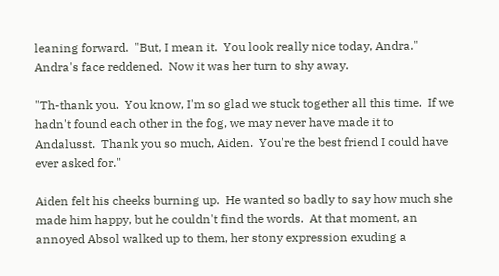leaning forward.  "But, I mean it.  You look really nice today, Andra."  Andra's face reddened.  Now it was her turn to shy away.

"Th-thank you.  You know, I'm so glad we stuck together all this time.  If we hadn't found each other in the fog, we may never have made it to Andalusst.  Thank you so much, Aiden.  You're the best friend I could have ever asked for."

Aiden felt his cheeks burning up.  He wanted so badly to say how much she made him happy, but he couldn't find the words.  At that moment, an annoyed Absol walked up to them, her stony expression exuding a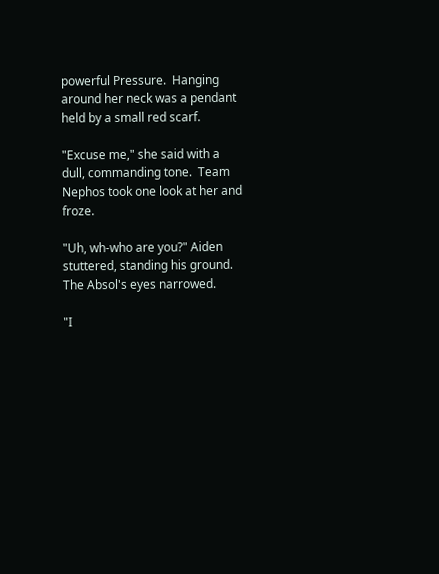powerful Pressure.  Hanging around her neck was a pendant held by a small red scarf.

"Excuse me," she said with a dull, commanding tone.  Team Nephos took one look at her and froze.

"Uh, wh-who are you?" Aiden stuttered, standing his ground.  The Absol's eyes narrowed.

"I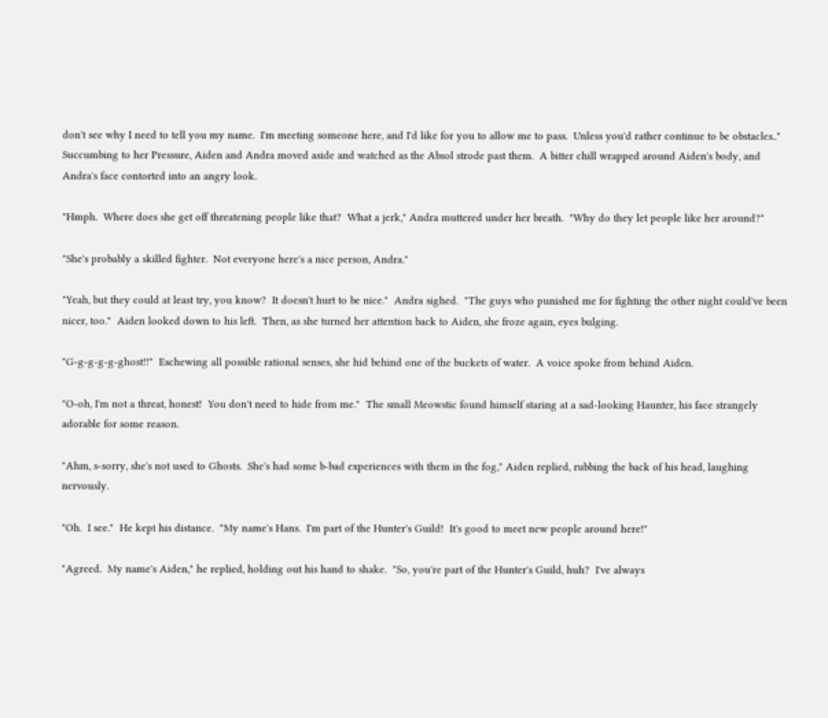don't see why I need to tell you my name.  I'm meeting someone here, and I'd like for you to allow me to pass.  Unless you'd rather continue to be obstacles.."  Succumbing to her Pressure, Aiden and Andra moved aside and watched as the Absol strode past them.  A bitter chill wrapped around Aiden's body, and Andra's face contorted into an angry look.

"Hmph.  Where does she get off threatening people like that?  What a jerk," Andra muttered under her breath.  "Why do they let people like her around?"

"She's probably a skilled fighter.  Not everyone here's a nice person, Andra."

"Yeah, but they could at least try, you know?  It doesn't hurt to be nice."  Andra sighed.  "The guys who punished me for fighting the other night could've been nicer, too."  Aiden looked down to his left.  Then, as she turned her attention back to Aiden, she froze again, eyes bulging.

"G-g-g-g-g-ghost!!"  Eschewing all possible rational senses, she hid behind one of the buckets of water.  A voice spoke from behind Aiden.

"O-oh, I'm not a threat, honest!  You don't need to hide from me."  The small Meowstic found himself staring at a sad-looking Haunter, his face strangely adorable for some reason.

"Ahm, s-sorry, she's not used to Ghosts.  She's had some b-bad experiences with them in the fog," Aiden replied, rubbing the back of his head, laughing nervously.

"Oh.  I see."  He kept his distance.  "My name's Hans.  I'm part of the Hunter's Guild!  It's good to meet new people around here!"

"Agreed.  My name's Aiden," he replied, holding out his hand to shake.  "So, you're part of the Hunter's Guild, huh?  I've always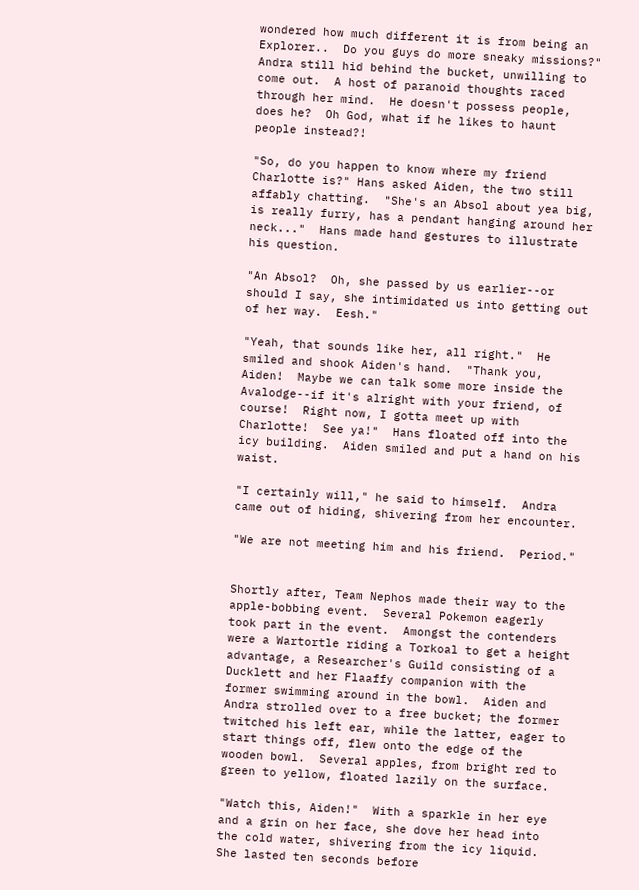wondered how much different it is from being an Explorer..  Do you guys do more sneaky missions?"  Andra still hid behind the bucket, unwilling to come out.  A host of paranoid thoughts raced through her mind.  He doesn't possess people, does he?  Oh God, what if he likes to haunt people instead?!

"So, do you happen to know where my friend Charlotte is?" Hans asked Aiden, the two still affably chatting.  "She's an Absol about yea big, is really furry, has a pendant hanging around her neck..."  Hans made hand gestures to illustrate his question.

"An Absol?  Oh, she passed by us earlier--or should I say, she intimidated us into getting out of her way.  Eesh."

"Yeah, that sounds like her, all right."  He smiled and shook Aiden's hand.  "Thank you, Aiden!  Maybe we can talk some more inside the Avalodge--if it's alright with your friend, of course!  Right now, I gotta meet up with Charlotte!  See ya!"  Hans floated off into the icy building.  Aiden smiled and put a hand on his waist.

"I certainly will," he said to himself.  Andra came out of hiding, shivering from her encounter.

"We are not meeting him and his friend.  Period."


Shortly after, Team Nephos made their way to the apple-bobbing event.  Several Pokemon eagerly took part in the event.  Amongst the contenders were a Wartortle riding a Torkoal to get a height advantage, a Researcher's Guild consisting of a Ducklett and her Flaaffy companion with the former swimming around in the bowl.  Aiden and Andra strolled over to a free bucket; the former twitched his left ear, while the latter, eager to start things off, flew onto the edge of the wooden bowl.  Several apples, from bright red to green to yellow, floated lazily on the surface.

"Watch this, Aiden!"  With a sparkle in her eye and a grin on her face, she dove her head into the cold water, shivering from the icy liquid.  She lasted ten seconds before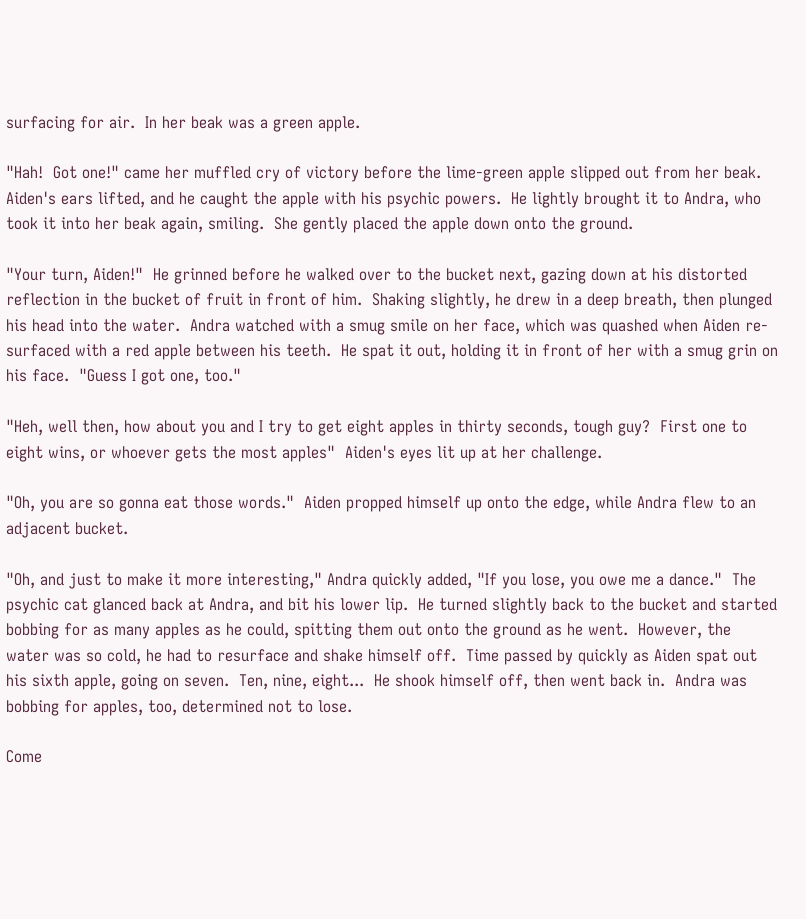surfacing for air.  In her beak was a green apple.

"Hah!  Got one!" came her muffled cry of victory before the lime-green apple slipped out from her beak.  Aiden's ears lifted, and he caught the apple with his psychic powers.  He lightly brought it to Andra, who took it into her beak again, smiling.  She gently placed the apple down onto the ground.

"Your turn, Aiden!"  He grinned before he walked over to the bucket next, gazing down at his distorted reflection in the bucket of fruit in front of him.  Shaking slightly, he drew in a deep breath, then plunged his head into the water.  Andra watched with a smug smile on her face, which was quashed when Aiden re-surfaced with a red apple between his teeth.  He spat it out, holding it in front of her with a smug grin on his face.  "Guess I got one, too."

"Heh, well then, how about you and I try to get eight apples in thirty seconds, tough guy?  First one to eight wins, or whoever gets the most apples"  Aiden's eyes lit up at her challenge.

"Oh, you are so gonna eat those words."  Aiden propped himself up onto the edge, while Andra flew to an adjacent bucket.

"Oh, and just to make it more interesting," Andra quickly added, "If you lose, you owe me a dance."  The psychic cat glanced back at Andra, and bit his lower lip.  He turned slightly back to the bucket and started bobbing for as many apples as he could, spitting them out onto the ground as he went.  However, the water was so cold, he had to resurface and shake himself off.  Time passed by quickly as Aiden spat out his sixth apple, going on seven.  Ten, nine, eight...  He shook himself off, then went back in.  Andra was bobbing for apples, too, determined not to lose.

Come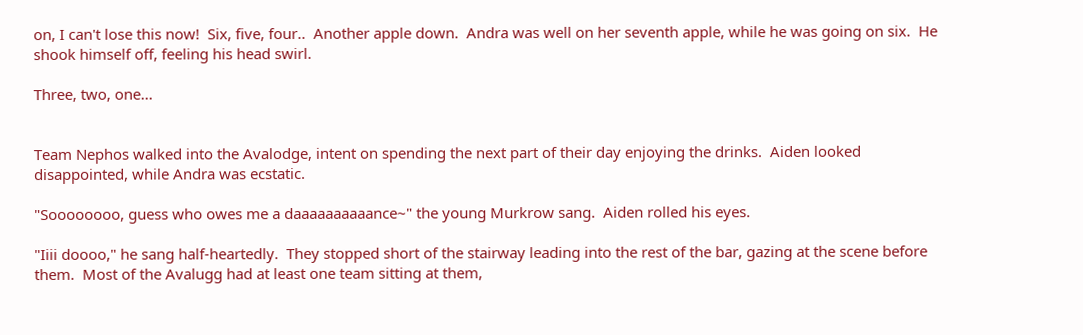on, I can't lose this now!  Six, five, four..  Another apple down.  Andra was well on her seventh apple, while he was going on six.  He shook himself off, feeling his head swirl.

Three, two, one...


Team Nephos walked into the Avalodge, intent on spending the next part of their day enjoying the drinks.  Aiden looked disappointed, while Andra was ecstatic.

"Soooooooo, guess who owes me a daaaaaaaaaance~" the young Murkrow sang.  Aiden rolled his eyes.

"Iiii doooo," he sang half-heartedly.  They stopped short of the stairway leading into the rest of the bar, gazing at the scene before them.  Most of the Avalugg had at least one team sitting at them,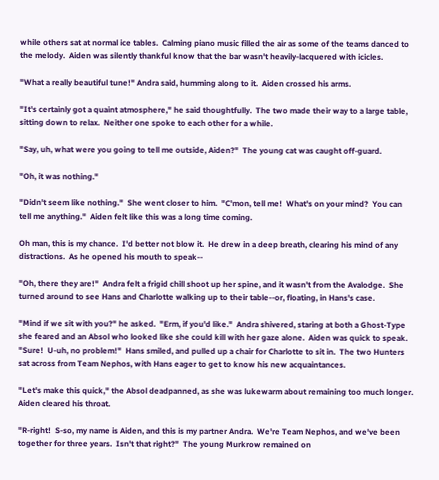while others sat at normal ice tables.  Calming piano music filled the air as some of the teams danced to the melody.  Aiden was silently thankful know that the bar wasn't heavily-lacquered with icicles.

"What a really beautiful tune!" Andra said, humming along to it.  Aiden crossed his arms.

"It's certainly got a quaint atmosphere," he said thoughtfully.  The two made their way to a large table, sitting down to relax.  Neither one spoke to each other for a while.

"Say, uh, what were you going to tell me outside, Aiden?"  The young cat was caught off-guard.

"Oh, it was nothing."

"Didn't seem like nothing."  She went closer to him.  "C'mon, tell me!  What's on your mind?  You can tell me anything."  Aiden felt like this was a long time coming.

Oh man, this is my chance.  I'd better not blow it.  He drew in a deep breath, clearing his mind of any distractions.  As he opened his mouth to speak--

"Oh, there they are!"  Andra felt a frigid chill shoot up her spine, and it wasn't from the Avalodge.  She turned around to see Hans and Charlotte walking up to their table--or, floating, in Hans's case.

"Mind if we sit with you?" he asked.  "Erm, if you'd like."  Andra shivered, staring at both a Ghost-Type she feared and an Absol who looked like she could kill with her gaze alone.  Aiden was quick to speak.  "Sure!  U-uh, no problem!"  Hans smiled, and pulled up a chair for Charlotte to sit in.  The two Hunters sat across from Team Nephos, with Hans eager to get to know his new acquaintances.

"Let's make this quick," the Absol deadpanned, as she was lukewarm about remaining too much longer.  Aiden cleared his throat.

"R-right!  S-so, my name is Aiden, and this is my partner Andra.  We're Team Nephos, and we've been together for three years.  Isn't that right?"  The young Murkrow remained on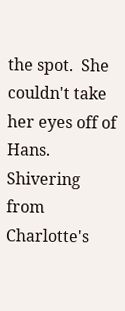the spot.  She couldn't take her eyes off of Hans.  Shivering from Charlotte's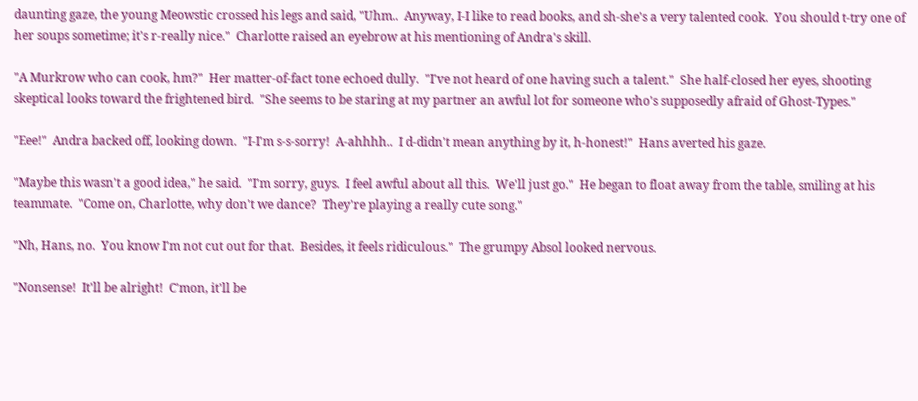daunting gaze, the young Meowstic crossed his legs and said, "Uhm..  Anyway, I-I like to read books, and sh-she's a very talented cook.  You should t-try one of her soups sometime; it's r-really nice."  Charlotte raised an eyebrow at his mentioning of Andra's skill.

"A Murkrow who can cook, hm?"  Her matter-of-fact tone echoed dully.  "I've not heard of one having such a talent."  She half-closed her eyes, shooting skeptical looks toward the frightened bird.  "She seems to be staring at my partner an awful lot for someone who's supposedly afraid of Ghost-Types."

"Eee!"  Andra backed off, looking down.  "I-I'm s-s-sorry!  A-ahhhh..  I d-didn't mean anything by it, h-honest!"  Hans averted his gaze.

"Maybe this wasn't a good idea," he said.  "I'm sorry, guys.  I feel awful about all this.  We'll just go."  He began to float away from the table, smiling at his teammate.  "Come on, Charlotte, why don't we dance?  They're playing a really cute song."

"Nh, Hans, no.  You know I'm not cut out for that.  Besides, it feels ridiculous."  The grumpy Absol looked nervous.

"Nonsense!  It'll be alright!  C'mon, it'll be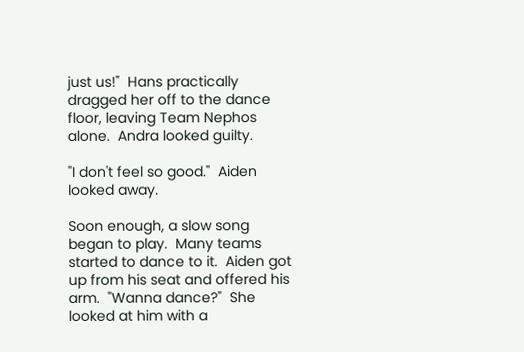just us!"  Hans practically dragged her off to the dance floor, leaving Team Nephos alone.  Andra looked guilty.

"I don't feel so good."  Aiden looked away.

Soon enough, a slow song began to play.  Many teams started to dance to it.  Aiden got up from his seat and offered his arm.  "Wanna dance?"  She looked at him with a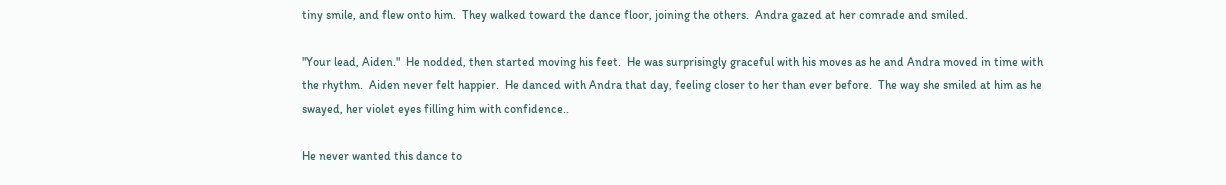tiny smile, and flew onto him.  They walked toward the dance floor, joining the others.  Andra gazed at her comrade and smiled.

"Your lead, Aiden."  He nodded, then started moving his feet.  He was surprisingly graceful with his moves as he and Andra moved in time with the rhythm.  Aiden never felt happier.  He danced with Andra that day, feeling closer to her than ever before.  The way she smiled at him as he swayed, her violet eyes filling him with confidence..

He never wanted this dance to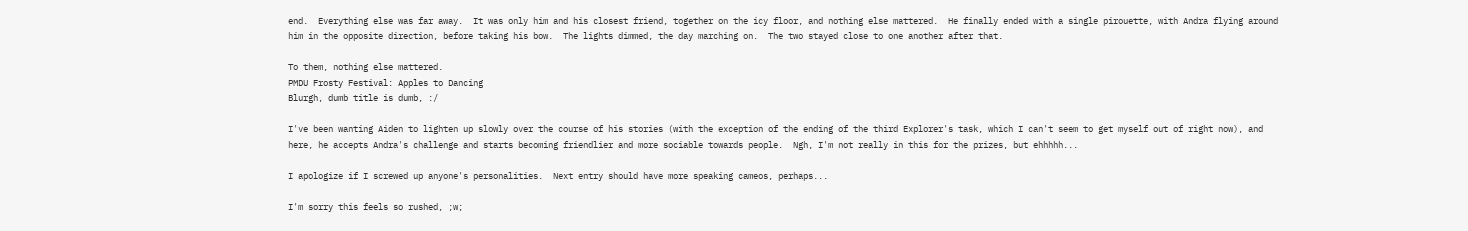end.  Everything else was far away.  It was only him and his closest friend, together on the icy floor, and nothing else mattered.  He finally ended with a single pirouette, with Andra flying around him in the opposite direction, before taking his bow.  The lights dimmed, the day marching on.  The two stayed close to one another after that.

To them, nothing else mattered.
PMDU Frosty Festival: Apples to Dancing
Blurgh, dumb title is dumb, :/

I've been wanting Aiden to lighten up slowly over the course of his stories (with the exception of the ending of the third Explorer's task, which I can't seem to get myself out of right now), and here, he accepts Andra's challenge and starts becoming friendlier and more sociable towards people.  Ngh, I'm not really in this for the prizes, but ehhhhh...

I apologize if I screwed up anyone's personalities.  Next entry should have more speaking cameos, perhaps...

I'm sorry this feels so rushed, ;w;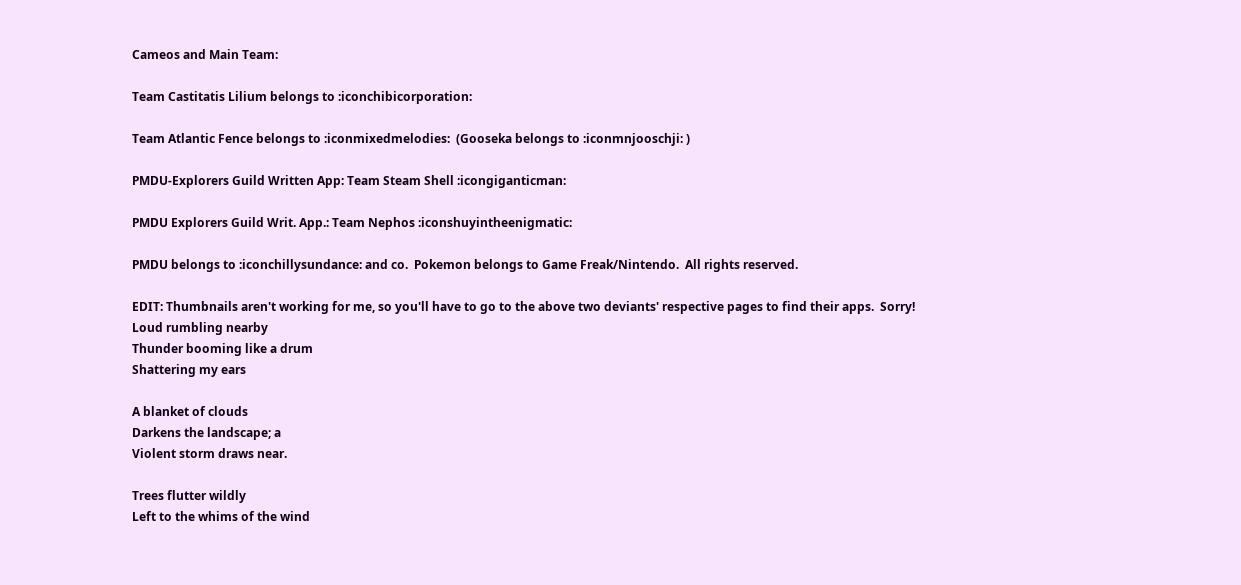Cameos and Main Team:

Team Castitatis Lilium belongs to :iconchibicorporation:

Team Atlantic Fence belongs to :iconmixedmelodies:  (Gooseka belongs to :iconmnjooschji: )

PMDU-Explorers Guild Written App: Team Steam Shell :icongiganticman:

PMDU Explorers Guild Writ. App.: Team Nephos :iconshuyintheenigmatic:

PMDU belongs to :iconchillysundance: and co.  Pokemon belongs to Game Freak/Nintendo.  All rights reserved.

EDIT: Thumbnails aren't working for me, so you'll have to go to the above two deviants' respective pages to find their apps.  Sorry!
Loud rumbling nearby
Thunder booming like a drum
Shattering my ears

A blanket of clouds
Darkens the landscape; a
Violent storm draws near.

Trees flutter wildly
Left to the whims of the wind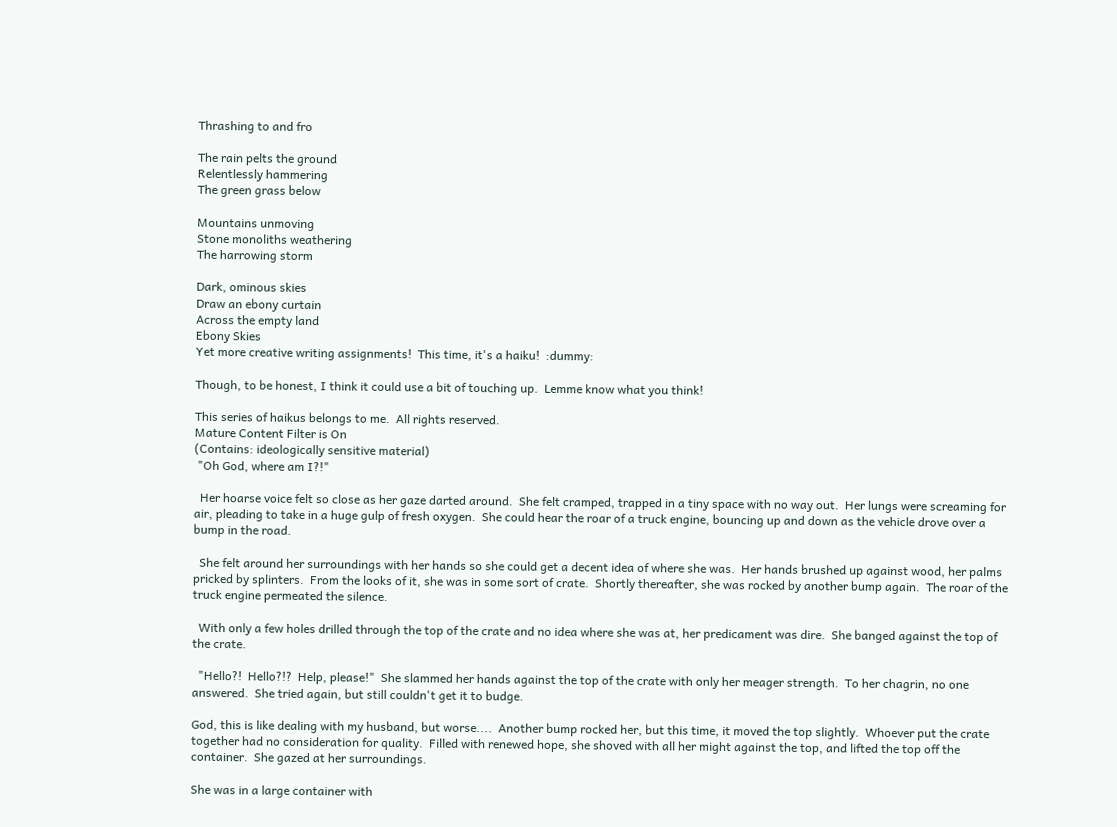Thrashing to and fro

The rain pelts the ground
Relentlessly hammering
The green grass below

Mountains unmoving
Stone monoliths weathering
The harrowing storm

Dark, ominous skies
Draw an ebony curtain
Across the empty land
Ebony Skies
Yet more creative writing assignments!  This time, it's a haiku!  :dummy:

Though, to be honest, I think it could use a bit of touching up.  Lemme know what you think!

This series of haikus belongs to me.  All rights reserved.
Mature Content Filter is On
(Contains: ideologically sensitive material)
 "Oh God, where am I?!"

  Her hoarse voice felt so close as her gaze darted around.  She felt cramped, trapped in a tiny space with no way out.  Her lungs were screaming for air, pleading to take in a huge gulp of fresh oxygen.  She could hear the roar of a truck engine, bouncing up and down as the vehicle drove over a bump in the road.

  She felt around her surroundings with her hands so she could get a decent idea of where she was.  Her hands brushed up against wood, her palms pricked by splinters.  From the looks of it, she was in some sort of crate.  Shortly thereafter, she was rocked by another bump again.  The roar of the truck engine permeated the silence.

  With only a few holes drilled through the top of the crate and no idea where she was at, her predicament was dire.  She banged against the top of the crate.

  "Hello?!  Hello?!?  Help, please!"  She slammed her hands against the top of the crate with only her meager strength.  To her chagrin, no one answered.  She tried again, but still couldn't get it to budge.

God, this is like dealing with my husband, but worse....  Another bump rocked her, but this time, it moved the top slightly.  Whoever put the crate together had no consideration for quality.  Filled with renewed hope, she shoved with all her might against the top, and lifted the top off the container.  She gazed at her surroundings.

She was in a large container with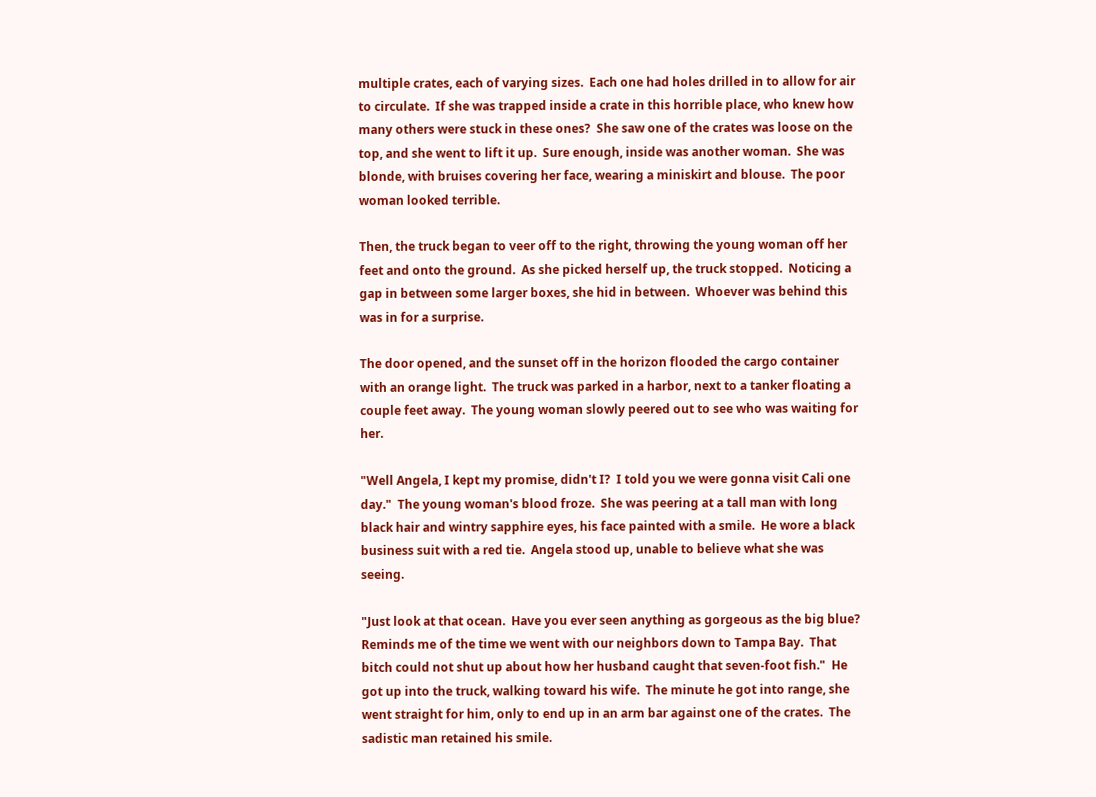multiple crates, each of varying sizes.  Each one had holes drilled in to allow for air to circulate.  If she was trapped inside a crate in this horrible place, who knew how many others were stuck in these ones?  She saw one of the crates was loose on the top, and she went to lift it up.  Sure enough, inside was another woman.  She was blonde, with bruises covering her face, wearing a miniskirt and blouse.  The poor woman looked terrible.

Then, the truck began to veer off to the right, throwing the young woman off her feet and onto the ground.  As she picked herself up, the truck stopped.  Noticing a gap in between some larger boxes, she hid in between.  Whoever was behind this was in for a surprise.

The door opened, and the sunset off in the horizon flooded the cargo container with an orange light.  The truck was parked in a harbor, next to a tanker floating a couple feet away.  The young woman slowly peered out to see who was waiting for her.

"Well Angela, I kept my promise, didn't I?  I told you we were gonna visit Cali one day."  The young woman's blood froze.  She was peering at a tall man with long black hair and wintry sapphire eyes, his face painted with a smile.  He wore a black business suit with a red tie.  Angela stood up, unable to believe what she was seeing.

"Just look at that ocean.  Have you ever seen anything as gorgeous as the big blue?  Reminds me of the time we went with our neighbors down to Tampa Bay.  That bitch could not shut up about how her husband caught that seven-foot fish."  He got up into the truck, walking toward his wife.  The minute he got into range, she went straight for him, only to end up in an arm bar against one of the crates.  The sadistic man retained his smile.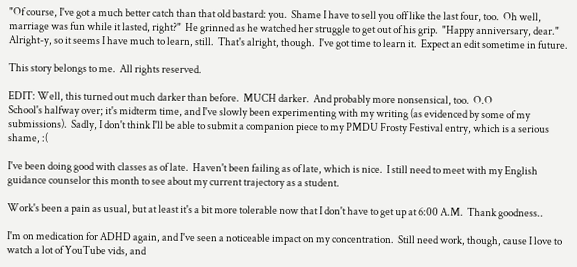"Of course, I've got a much better catch than that old bastard: you.  Shame I have to sell you off like the last four, too.  Oh well, marriage was fun while it lasted, right?"  He grinned as he watched her struggle to get out of his grip.  "Happy anniversary, dear."
Alright-y, so it seems I have much to learn, still.  That's alright, though.  I've got time to learn it.  Expect an edit sometime in future.

This story belongs to me.  All rights reserved.

EDIT: Well, this turned out much darker than before.  MUCH darker.  And probably more nonsensical, too.  O.O
School's halfway over; it's midterm time, and I've slowly been experimenting with my writing (as evidenced by some of my submissions).  Sadly, I don't think I'll be able to submit a companion piece to my PMDU Frosty Festival entry, which is a serious shame, :(

I've been doing good with classes as of late.  Haven't been failing as of late, which is nice.  I still need to meet with my English guidance counselor this month to see about my current trajectory as a student.

Work's been a pain as usual, but at least it's a bit more tolerable now that I don't have to get up at 6:00 A.M.  Thank goodness..

I'm on medication for ADHD again, and I've seen a noticeable impact on my concentration.  Still need work, though, cause I love to watch a lot of YouTube vids, and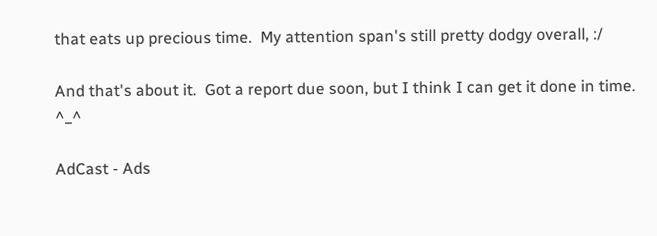that eats up precious time.  My attention span's still pretty dodgy overall, :/

And that's about it.  Got a report due soon, but I think I can get it done in time.  ^_^

AdCast - Ads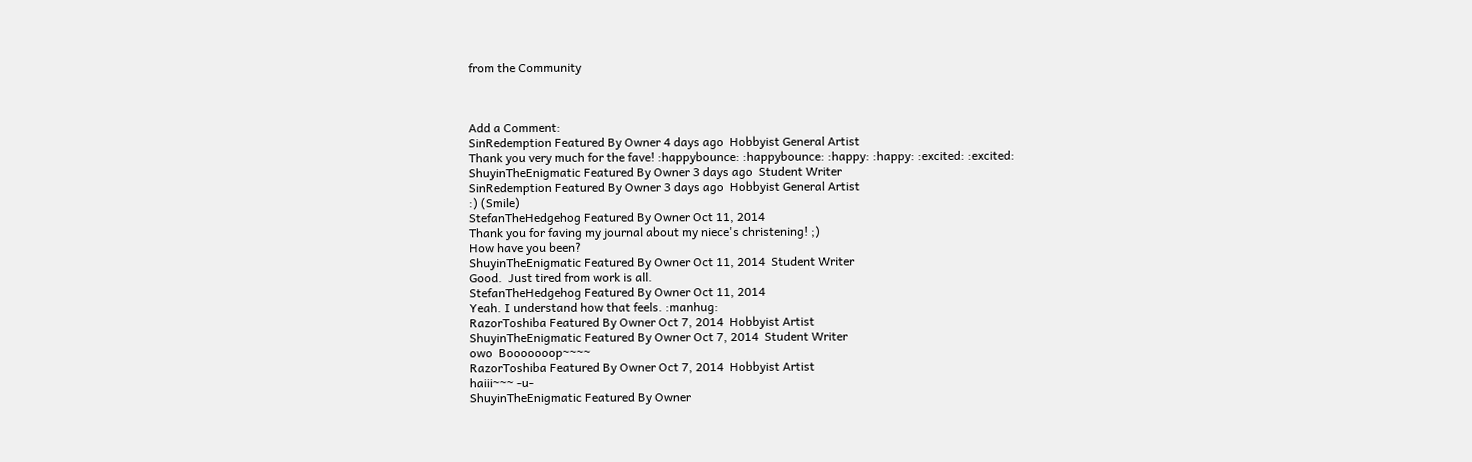from the Community



Add a Comment:
SinRedemption Featured By Owner 4 days ago  Hobbyist General Artist
Thank you very much for the fave! :happybounce: :happybounce: :happy: :happy: :excited: :excited:
ShuyinTheEnigmatic Featured By Owner 3 days ago  Student Writer
SinRedemption Featured By Owner 3 days ago  Hobbyist General Artist
:) (Smile)
StefanTheHedgehog Featured By Owner Oct 11, 2014
Thank you for faving my journal about my niece's christening! ;)
How have you been?
ShuyinTheEnigmatic Featured By Owner Oct 11, 2014  Student Writer
Good.  Just tired from work is all.
StefanTheHedgehog Featured By Owner Oct 11, 2014
Yeah. I understand how that feels. :manhug:
RazorToshiba Featured By Owner Oct 7, 2014  Hobbyist Artist
ShuyinTheEnigmatic Featured By Owner Oct 7, 2014  Student Writer
owo  Booooooop~~~~
RazorToshiba Featured By Owner Oct 7, 2014  Hobbyist Artist
haiii~~~ -u-
ShuyinTheEnigmatic Featured By Owner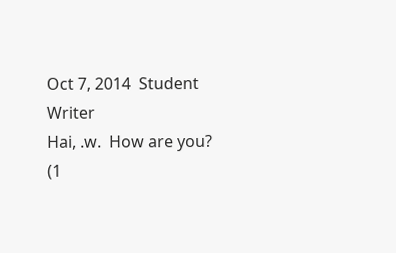Oct 7, 2014  Student Writer
Hai, .w.  How are you?
(1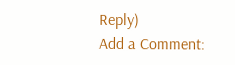Reply)
Add a Comment: